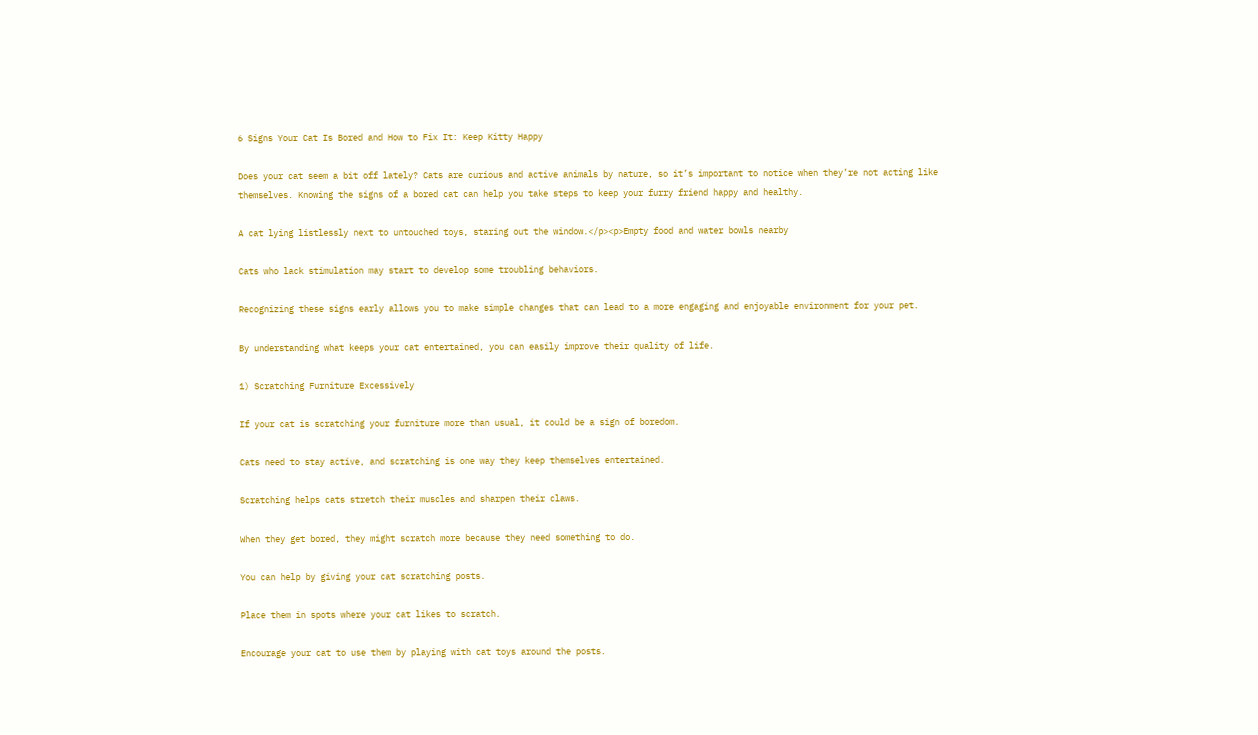6 Signs Your Cat Is Bored and How to Fix It: Keep Kitty Happy

Does your cat seem a bit off lately? Cats are curious and active animals by nature, so it’s important to notice when they’re not acting like themselves. Knowing the signs of a bored cat can help you take steps to keep your furry friend happy and healthy.

A cat lying listlessly next to untouched toys, staring out the window.</p><p>Empty food and water bowls nearby

Cats who lack stimulation may start to develop some troubling behaviors.

Recognizing these signs early allows you to make simple changes that can lead to a more engaging and enjoyable environment for your pet.

By understanding what keeps your cat entertained, you can easily improve their quality of life.

1) Scratching Furniture Excessively

If your cat is scratching your furniture more than usual, it could be a sign of boredom.

Cats need to stay active, and scratching is one way they keep themselves entertained.

Scratching helps cats stretch their muscles and sharpen their claws.

When they get bored, they might scratch more because they need something to do.

You can help by giving your cat scratching posts.

Place them in spots where your cat likes to scratch.

Encourage your cat to use them by playing with cat toys around the posts.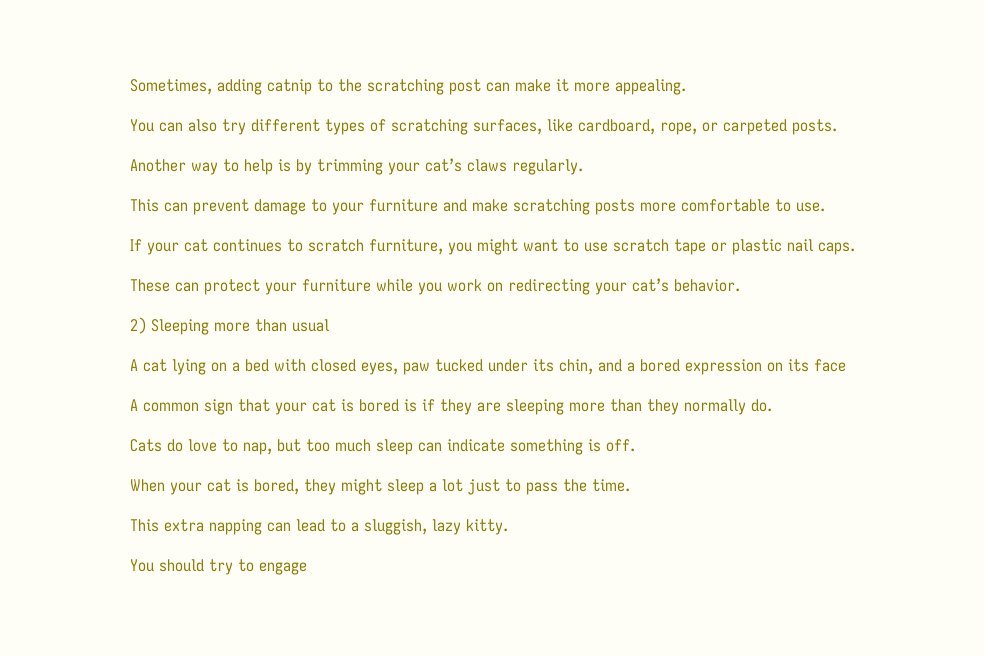Sometimes, adding catnip to the scratching post can make it more appealing.

You can also try different types of scratching surfaces, like cardboard, rope, or carpeted posts.

Another way to help is by trimming your cat’s claws regularly.

This can prevent damage to your furniture and make scratching posts more comfortable to use.

If your cat continues to scratch furniture, you might want to use scratch tape or plastic nail caps.

These can protect your furniture while you work on redirecting your cat’s behavior.

2) Sleeping more than usual

A cat lying on a bed with closed eyes, paw tucked under its chin, and a bored expression on its face

A common sign that your cat is bored is if they are sleeping more than they normally do.

Cats do love to nap, but too much sleep can indicate something is off.

When your cat is bored, they might sleep a lot just to pass the time.

This extra napping can lead to a sluggish, lazy kitty.

You should try to engage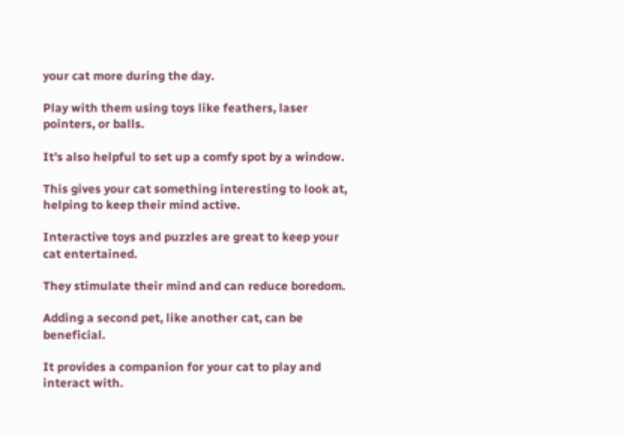your cat more during the day.

Play with them using toys like feathers, laser pointers, or balls.

It’s also helpful to set up a comfy spot by a window.

This gives your cat something interesting to look at, helping to keep their mind active.

Interactive toys and puzzles are great to keep your cat entertained.

They stimulate their mind and can reduce boredom.

Adding a second pet, like another cat, can be beneficial.

It provides a companion for your cat to play and interact with.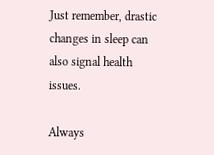Just remember, drastic changes in sleep can also signal health issues.

Always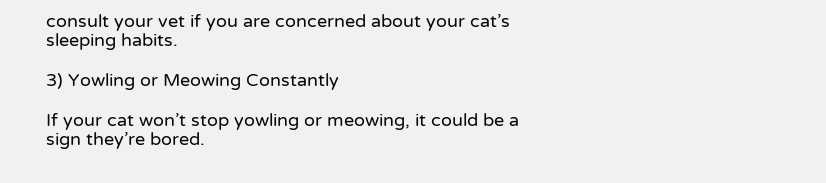consult your vet if you are concerned about your cat’s sleeping habits.

3) Yowling or Meowing Constantly

If your cat won’t stop yowling or meowing, it could be a sign they’re bored.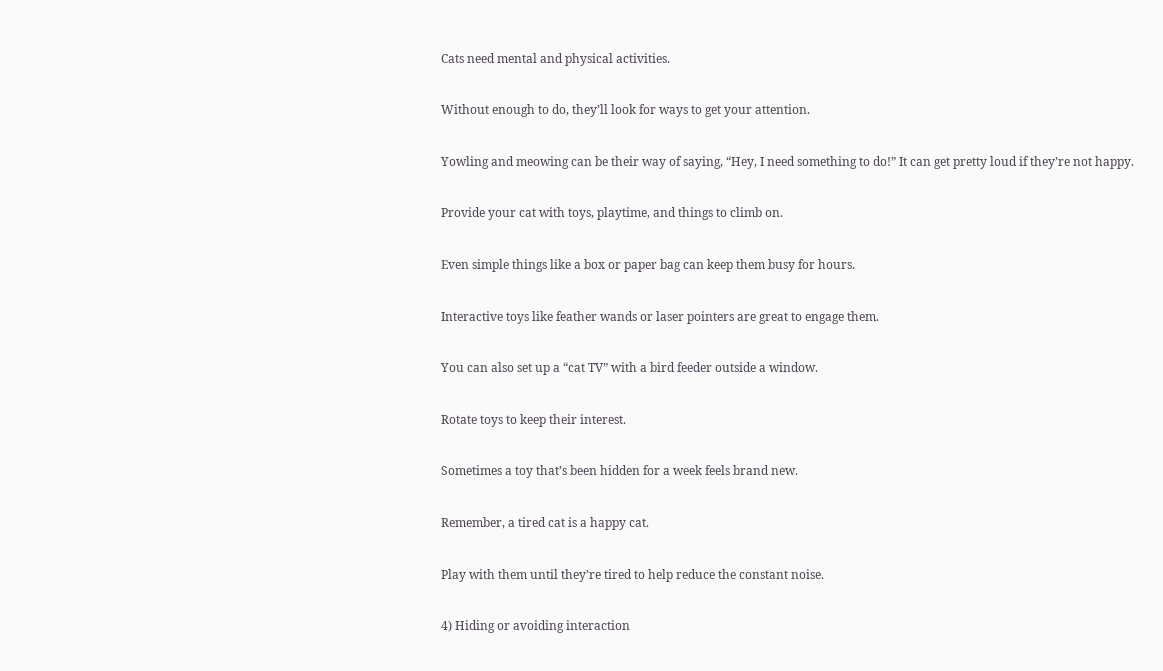Cats need mental and physical activities.

Without enough to do, they’ll look for ways to get your attention.

Yowling and meowing can be their way of saying, “Hey, I need something to do!” It can get pretty loud if they’re not happy.

Provide your cat with toys, playtime, and things to climb on.

Even simple things like a box or paper bag can keep them busy for hours.

Interactive toys like feather wands or laser pointers are great to engage them.

You can also set up a “cat TV” with a bird feeder outside a window.

Rotate toys to keep their interest.

Sometimes a toy that’s been hidden for a week feels brand new.

Remember, a tired cat is a happy cat.

Play with them until they’re tired to help reduce the constant noise.

4) Hiding or avoiding interaction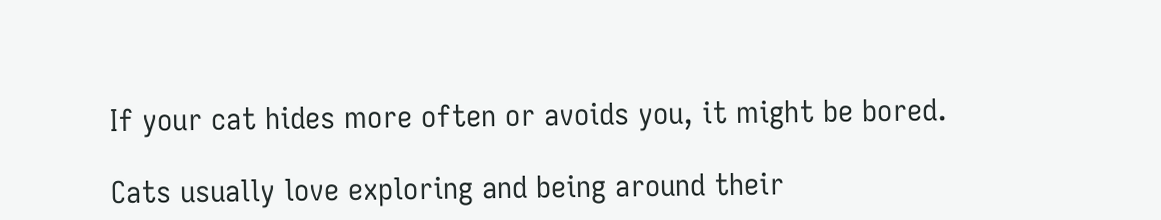If your cat hides more often or avoids you, it might be bored.

Cats usually love exploring and being around their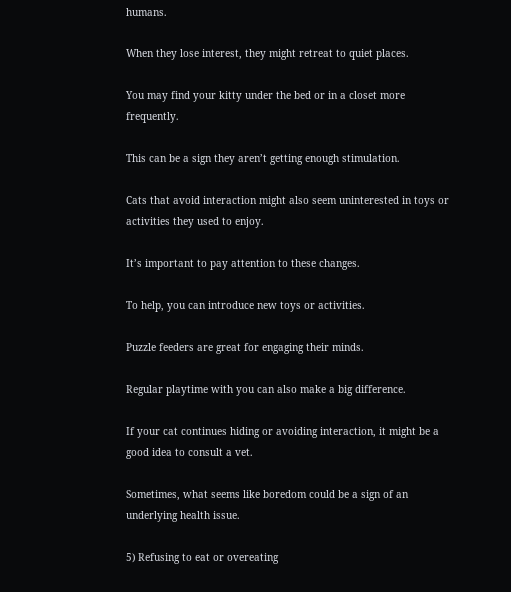humans.

When they lose interest, they might retreat to quiet places.

You may find your kitty under the bed or in a closet more frequently.

This can be a sign they aren’t getting enough stimulation.

Cats that avoid interaction might also seem uninterested in toys or activities they used to enjoy.

It’s important to pay attention to these changes.

To help, you can introduce new toys or activities.

Puzzle feeders are great for engaging their minds.

Regular playtime with you can also make a big difference.

If your cat continues hiding or avoiding interaction, it might be a good idea to consult a vet.

Sometimes, what seems like boredom could be a sign of an underlying health issue.

5) Refusing to eat or overeating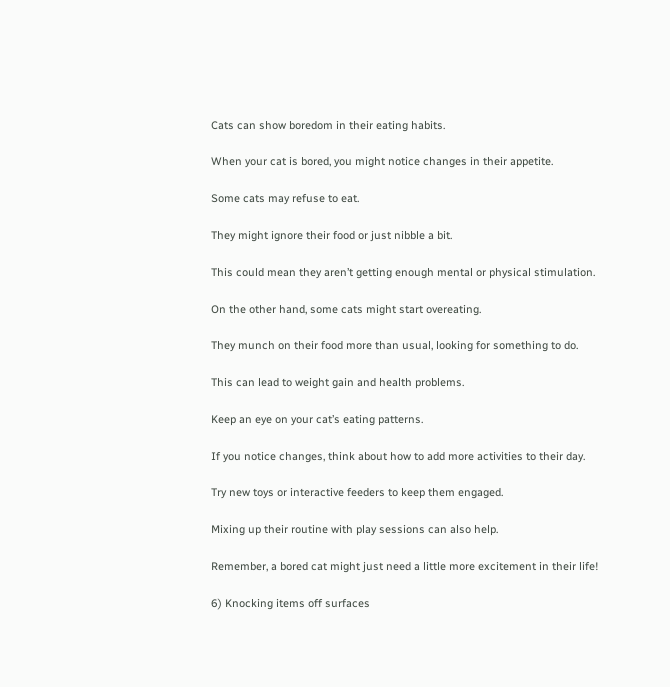Cats can show boredom in their eating habits.

When your cat is bored, you might notice changes in their appetite.

Some cats may refuse to eat.

They might ignore their food or just nibble a bit.

This could mean they aren’t getting enough mental or physical stimulation.

On the other hand, some cats might start overeating.

They munch on their food more than usual, looking for something to do.

This can lead to weight gain and health problems.

Keep an eye on your cat’s eating patterns.

If you notice changes, think about how to add more activities to their day.

Try new toys or interactive feeders to keep them engaged.

Mixing up their routine with play sessions can also help.

Remember, a bored cat might just need a little more excitement in their life!

6) Knocking items off surfaces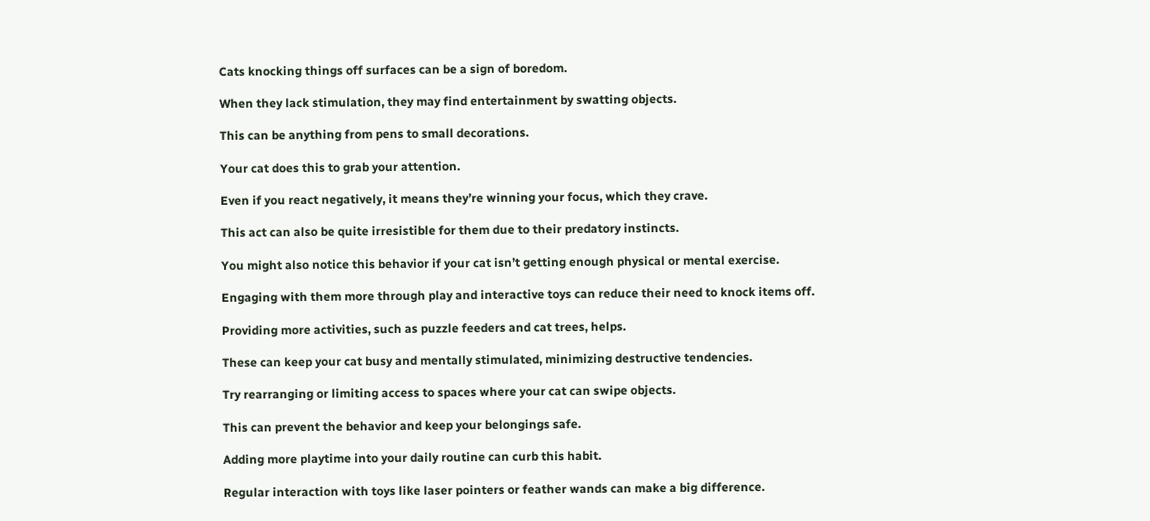Cats knocking things off surfaces can be a sign of boredom.

When they lack stimulation, they may find entertainment by swatting objects.

This can be anything from pens to small decorations.

Your cat does this to grab your attention.

Even if you react negatively, it means they’re winning your focus, which they crave.

This act can also be quite irresistible for them due to their predatory instincts.

You might also notice this behavior if your cat isn’t getting enough physical or mental exercise.

Engaging with them more through play and interactive toys can reduce their need to knock items off.

Providing more activities, such as puzzle feeders and cat trees, helps.

These can keep your cat busy and mentally stimulated, minimizing destructive tendencies.

Try rearranging or limiting access to spaces where your cat can swipe objects.

This can prevent the behavior and keep your belongings safe.

Adding more playtime into your daily routine can curb this habit.

Regular interaction with toys like laser pointers or feather wands can make a big difference.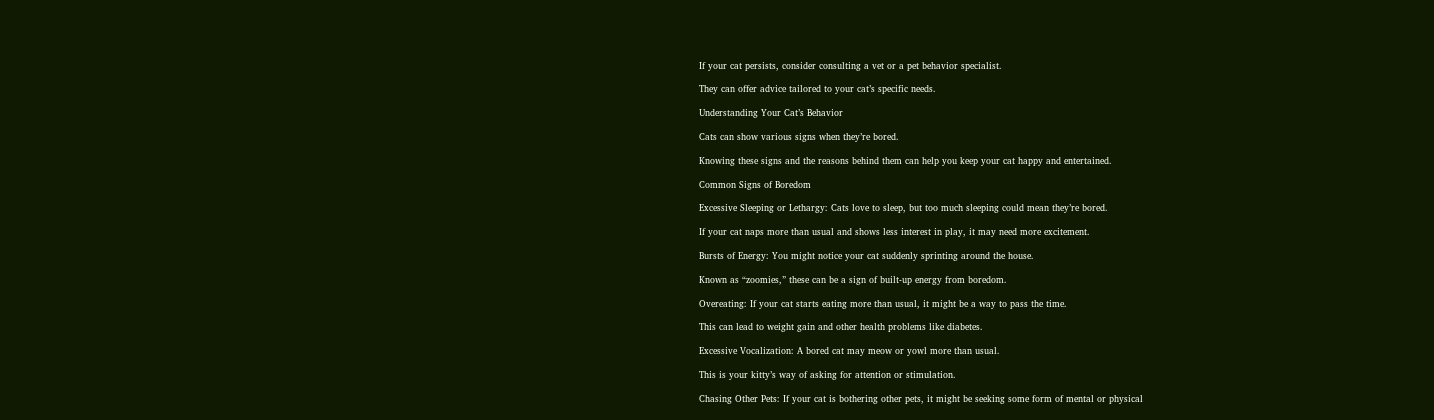If your cat persists, consider consulting a vet or a pet behavior specialist.

They can offer advice tailored to your cat’s specific needs.

Understanding Your Cat’s Behavior

Cats can show various signs when they’re bored.

Knowing these signs and the reasons behind them can help you keep your cat happy and entertained.

Common Signs of Boredom

Excessive Sleeping or Lethargy: Cats love to sleep, but too much sleeping could mean they’re bored.

If your cat naps more than usual and shows less interest in play, it may need more excitement.

Bursts of Energy: You might notice your cat suddenly sprinting around the house.

Known as “zoomies,” these can be a sign of built-up energy from boredom.

Overeating: If your cat starts eating more than usual, it might be a way to pass the time.

This can lead to weight gain and other health problems like diabetes.

Excessive Vocalization: A bored cat may meow or yowl more than usual.

This is your kitty’s way of asking for attention or stimulation.

Chasing Other Pets: If your cat is bothering other pets, it might be seeking some form of mental or physical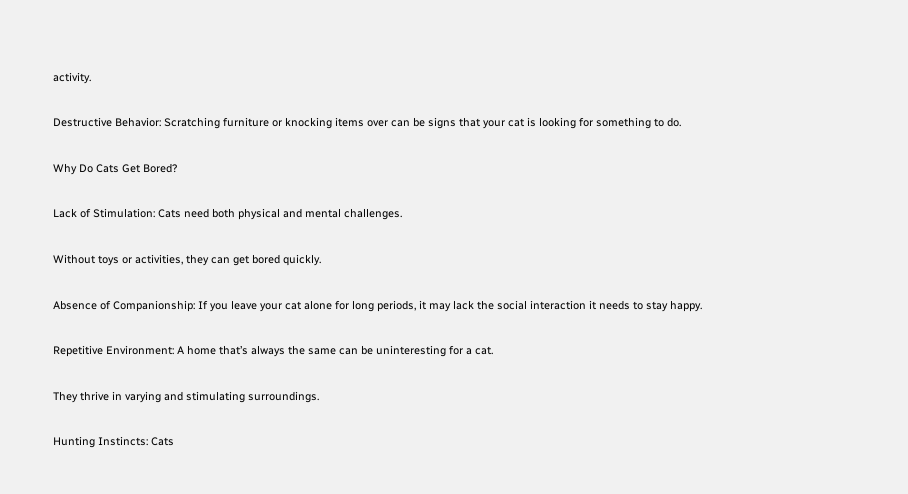activity.

Destructive Behavior: Scratching furniture or knocking items over can be signs that your cat is looking for something to do.

Why Do Cats Get Bored?

Lack of Stimulation: Cats need both physical and mental challenges.

Without toys or activities, they can get bored quickly.

Absence of Companionship: If you leave your cat alone for long periods, it may lack the social interaction it needs to stay happy.

Repetitive Environment: A home that’s always the same can be uninteresting for a cat.

They thrive in varying and stimulating surroundings.

Hunting Instincts: Cats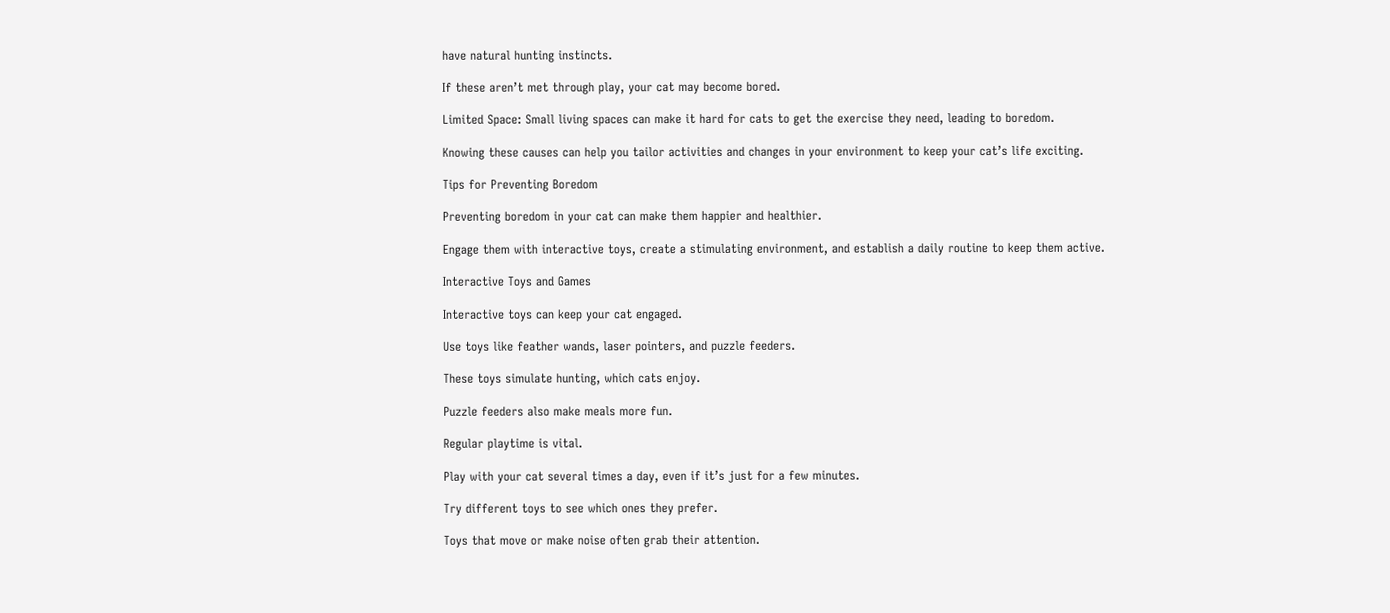have natural hunting instincts.

If these aren’t met through play, your cat may become bored.

Limited Space: Small living spaces can make it hard for cats to get the exercise they need, leading to boredom.

Knowing these causes can help you tailor activities and changes in your environment to keep your cat’s life exciting.

Tips for Preventing Boredom

Preventing boredom in your cat can make them happier and healthier.

Engage them with interactive toys, create a stimulating environment, and establish a daily routine to keep them active.

Interactive Toys and Games

Interactive toys can keep your cat engaged.

Use toys like feather wands, laser pointers, and puzzle feeders.

These toys simulate hunting, which cats enjoy.

Puzzle feeders also make meals more fun.

Regular playtime is vital.

Play with your cat several times a day, even if it’s just for a few minutes.

Try different toys to see which ones they prefer.

Toys that move or make noise often grab their attention.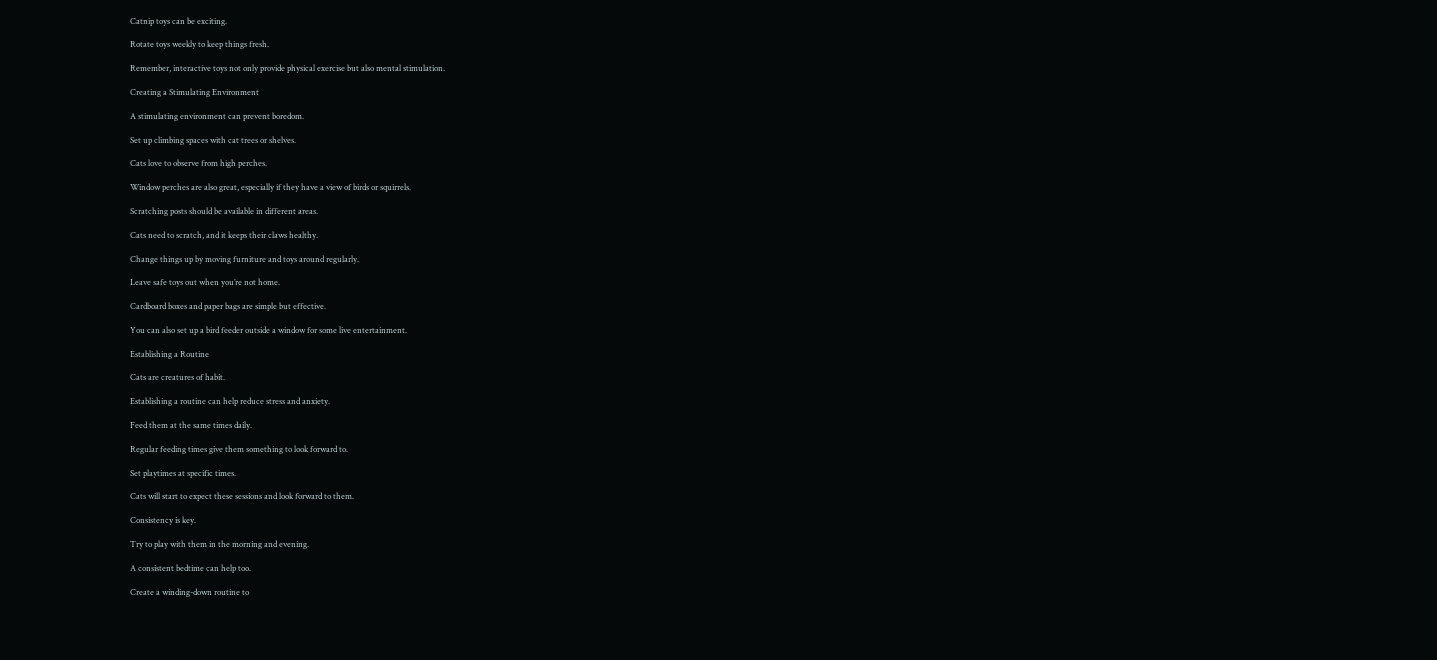Catnip toys can be exciting.

Rotate toys weekly to keep things fresh.

Remember, interactive toys not only provide physical exercise but also mental stimulation.

Creating a Stimulating Environment

A stimulating environment can prevent boredom.

Set up climbing spaces with cat trees or shelves.

Cats love to observe from high perches.

Window perches are also great, especially if they have a view of birds or squirrels.

Scratching posts should be available in different areas.

Cats need to scratch, and it keeps their claws healthy.

Change things up by moving furniture and toys around regularly.

Leave safe toys out when you’re not home.

Cardboard boxes and paper bags are simple but effective.

You can also set up a bird feeder outside a window for some live entertainment.

Establishing a Routine

Cats are creatures of habit.

Establishing a routine can help reduce stress and anxiety.

Feed them at the same times daily.

Regular feeding times give them something to look forward to.

Set playtimes at specific times.

Cats will start to expect these sessions and look forward to them.

Consistency is key.

Try to play with them in the morning and evening.

A consistent bedtime can help too.

Create a winding-down routine to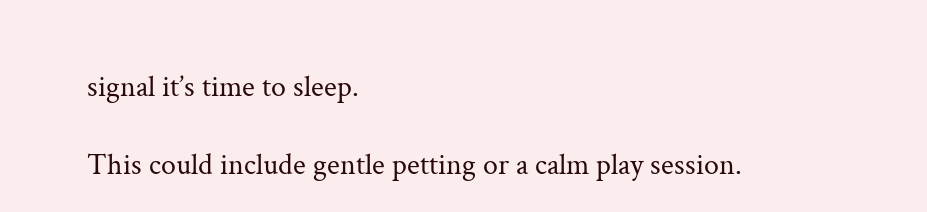signal it’s time to sleep.

This could include gentle petting or a calm play session.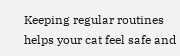Keeping regular routines helps your cat feel safe and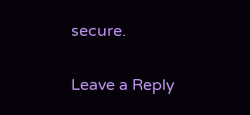secure.

Leave a Reply